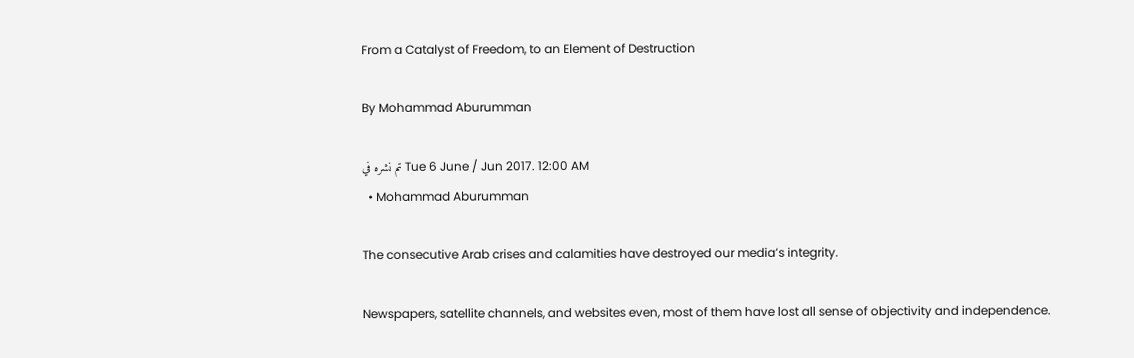From a Catalyst of Freedom, to an Element of Destruction

By Mohammad Aburumman

تم نشره في Tue 6 June / Jun 2017. 12:00 AM
  • Mohammad Aburumman

The consecutive Arab crises and calamities have destroyed our media’s integrity.

Newspapers, satellite channels, and websites even, most of them have lost all sense of objectivity and independence.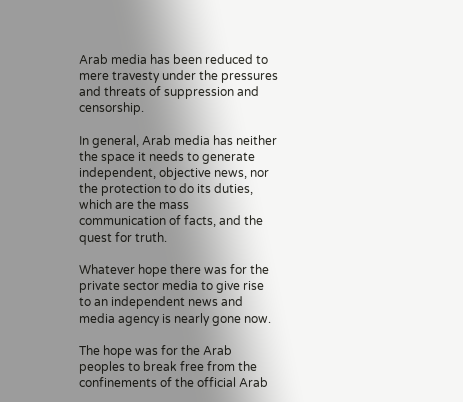Arab media has been reduced to mere travesty under the pressures and threats of suppression and censorship.

In general, Arab media has neither the space it needs to generate independent, objective news, nor the protection to do its duties, which are the mass communication of facts, and the quest for truth.

Whatever hope there was for the private sector media to give rise to an independent news and media agency is nearly gone now.

The hope was for the Arab peoples to break free from the confinements of the official Arab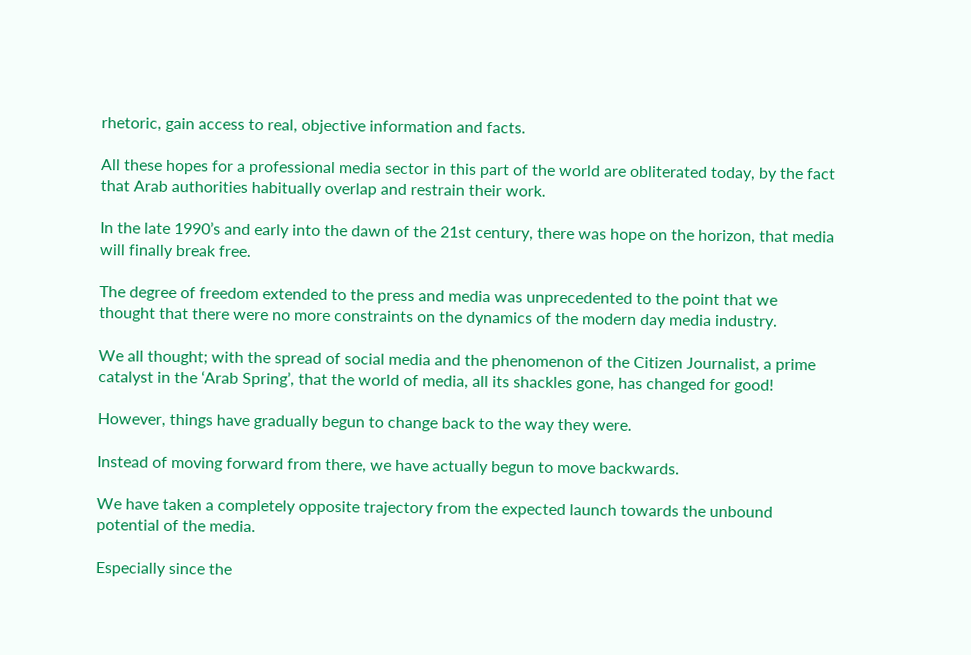rhetoric, gain access to real, objective information and facts.

All these hopes for a professional media sector in this part of the world are obliterated today, by the fact that Arab authorities habitually overlap and restrain their work.

In the late 1990’s and early into the dawn of the 21st century, there was hope on the horizon, that media will finally break free.

The degree of freedom extended to the press and media was unprecedented to the point that we thought that there were no more constraints on the dynamics of the modern day media industry.

We all thought; with the spread of social media and the phenomenon of the Citizen Journalist, a prime catalyst in the ‘Arab Spring’, that the world of media, all its shackles gone, has changed for good!

However, things have gradually begun to change back to the way they were.

Instead of moving forward from there, we have actually begun to move backwards.

We have taken a completely opposite trajectory from the expected launch towards the unbound potential of the media.

Especially since the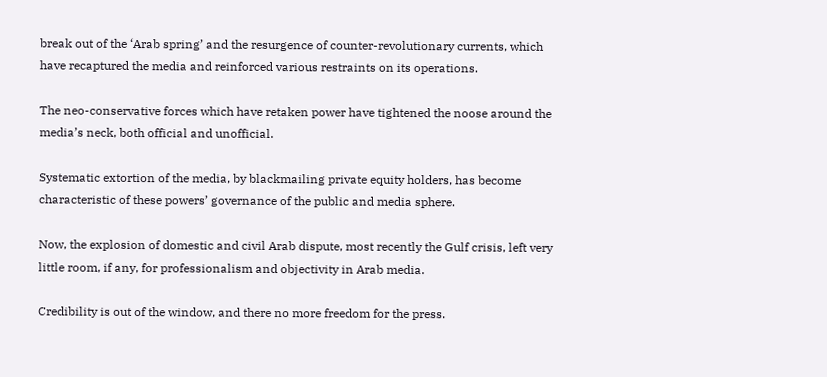break out of the ‘Arab spring’ and the resurgence of counter-revolutionary currents, which have recaptured the media and reinforced various restraints on its operations.

The neo-conservative forces which have retaken power have tightened the noose around the media’s neck, both official and unofficial.

Systematic extortion of the media, by blackmailing private equity holders, has become characteristic of these powers’ governance of the public and media sphere.

Now, the explosion of domestic and civil Arab dispute, most recently the Gulf crisis, left very little room, if any, for professionalism and objectivity in Arab media.

Credibility is out of the window, and there no more freedom for the press.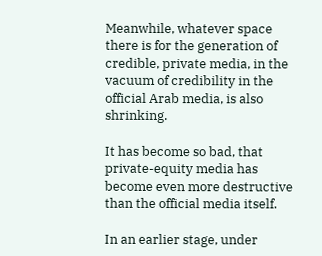Meanwhile, whatever space there is for the generation of credible, private media, in the vacuum of credibility in the official Arab media, is also shrinking.

It has become so bad, that private-equity media has become even more destructive than the official media itself.

In an earlier stage, under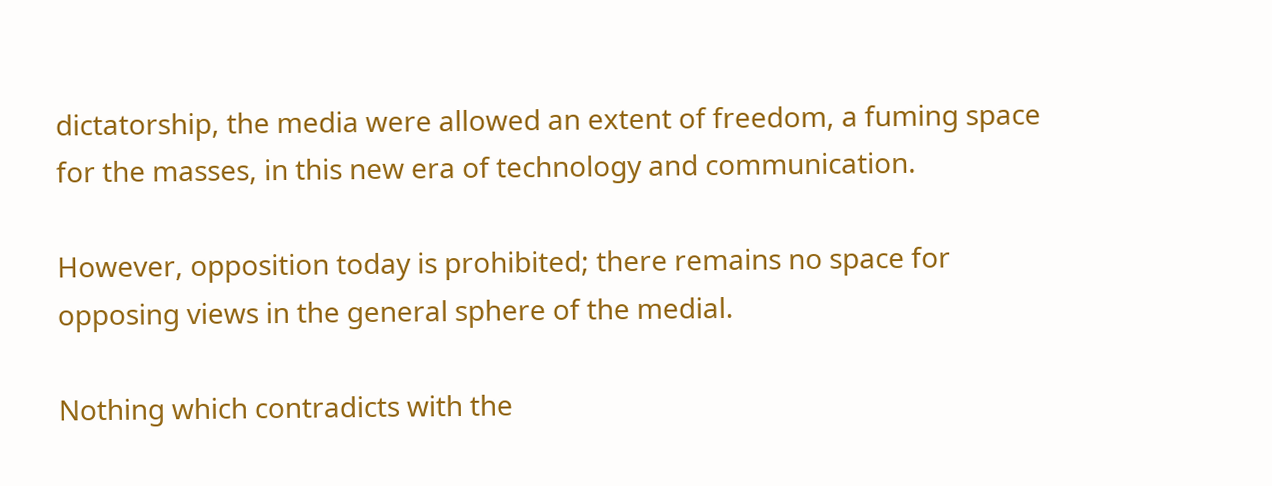dictatorship, the media were allowed an extent of freedom, a fuming space for the masses, in this new era of technology and communication.

However, opposition today is prohibited; there remains no space for opposing views in the general sphere of the medial.

Nothing which contradicts with the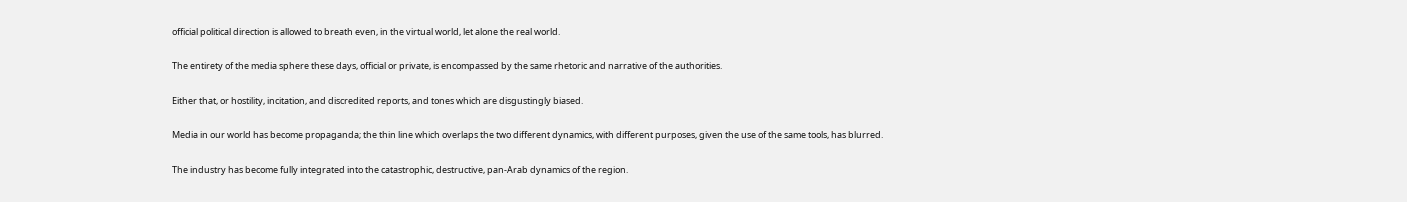official political direction is allowed to breath even, in the virtual world, let alone the real world.

The entirety of the media sphere these days, official or private, is encompassed by the same rhetoric and narrative of the authorities.

Either that, or hostility, incitation, and discredited reports, and tones which are disgustingly biased.

Media in our world has become propaganda; the thin line which overlaps the two different dynamics, with different purposes, given the use of the same tools, has blurred.

The industry has become fully integrated into the catastrophic, destructive, pan-Arab dynamics of the region.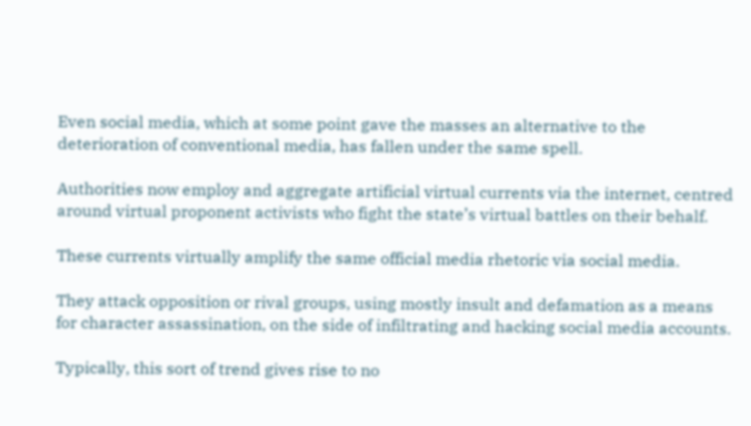Even social media, which at some point gave the masses an alternative to the deterioration of conventional media, has fallen under the same spell.

Authorities now employ and aggregate artificial virtual currents via the internet, centred around virtual proponent activists who fight the state’s virtual battles on their behalf.

These currents virtually amplify the same official media rhetoric via social media.

They attack opposition or rival groups, using mostly insult and defamation as a means for character assassination, on the side of infiltrating and hacking social media accounts.

Typically, this sort of trend gives rise to no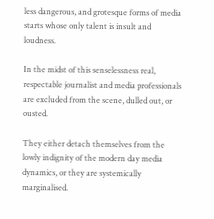less dangerous, and grotesque forms of media starts whose only talent is insult and loudness.

In the midst of this senselessness real, respectable journalist and media professionals are excluded from the scene, dulled out, or ousted.

They either detach themselves from the lowly indignity of the modern day media dynamics, or they are systemically marginalised.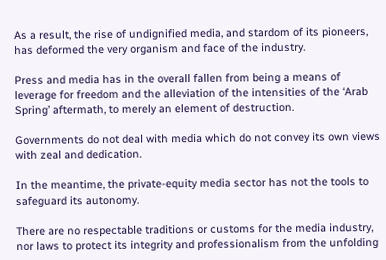As a result, the rise of undignified media, and stardom of its pioneers, has deformed the very organism and face of the industry.

Press and media has in the overall fallen from being a means of leverage for freedom and the alleviation of the intensities of the ‘Arab Spring’ aftermath, to merely an element of destruction.

Governments do not deal with media which do not convey its own views with zeal and dedication.

In the meantime, the private-equity media sector has not the tools to safeguard its autonomy.

There are no respectable traditions or customs for the media industry, nor laws to protect its integrity and professionalism from the unfolding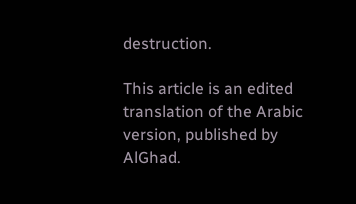destruction.

This article is an edited translation of the Arabic version, published by AlGhad.